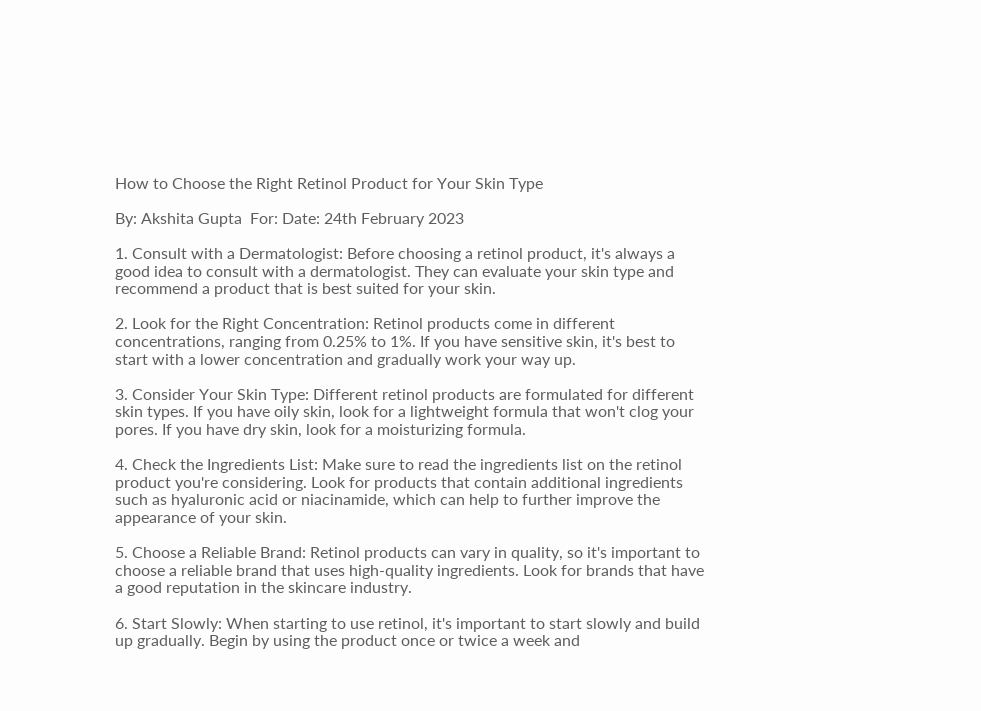How to Choose the Right Retinol Product for Your Skin Type

By: Akshita Gupta  For: Date: 24th February 2023

1. Consult with a Dermatologist: Before choosing a retinol product, it's always a good idea to consult with a dermatologist. They can evaluate your skin type and recommend a product that is best suited for your skin.

2. Look for the Right Concentration: Retinol products come in different concentrations, ranging from 0.25% to 1%. If you have sensitive skin, it's best to start with a lower concentration and gradually work your way up.

3. Consider Your Skin Type: Different retinol products are formulated for different skin types. If you have oily skin, look for a lightweight formula that won't clog your pores. If you have dry skin, look for a moisturizing formula.

4. Check the Ingredients List: Make sure to read the ingredients list on the retinol product you're considering. Look for products that contain additional ingredients such as hyaluronic acid or niacinamide, which can help to further improve the appearance of your skin.

5. Choose a Reliable Brand: Retinol products can vary in quality, so it's important to choose a reliable brand that uses high-quality ingredients. Look for brands that have a good reputation in the skincare industry.

6. Start Slowly: When starting to use retinol, it's important to start slowly and build up gradually. Begin by using the product once or twice a week and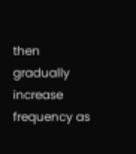then gradually increase frequency as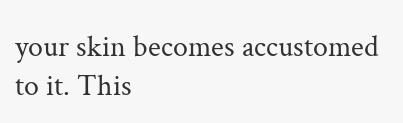your skin becomes accustomed to it. This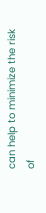can help to minimize the risk of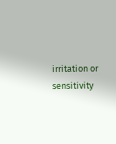irritation or sensitivity